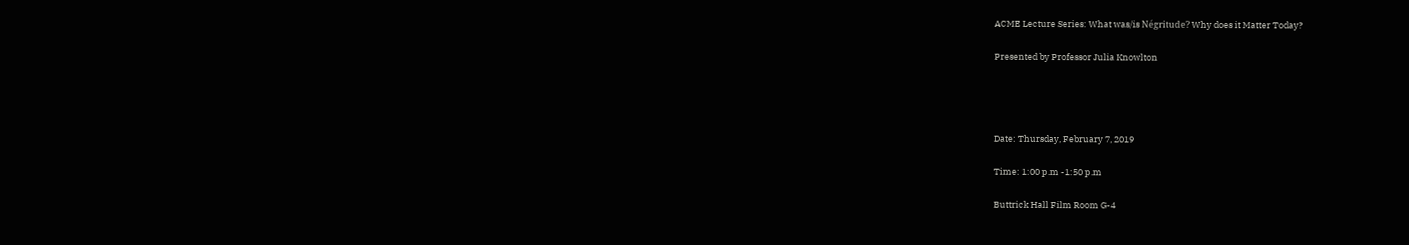ACME Lecture Series: What was/is Négritude? Why does it Matter Today?

Presented by Professor Julia Knowlton




Date: Thursday, February 7, 2019

Time: 1:00 p.m -1:50 p.m

Buttrick Hall Film Room G-4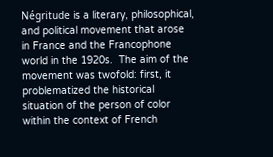Négritude is a literary, philosophical, and political movement that arose in France and the Francophone world in the 1920s.  The aim of the movement was twofold: first, it problematized the historical situation of the person of color within the context of French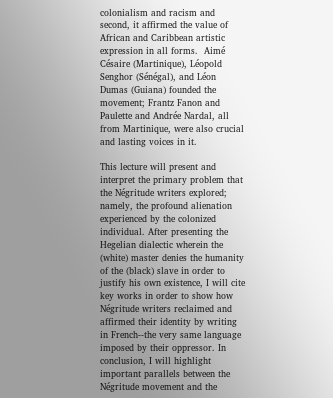colonialism and racism and second, it affirmed the value of African and Caribbean artistic expression in all forms.  Aimé Césaire (Martinique), Léopold Senghor (Sénégal), and Léon Dumas (Guiana) founded the movement; Frantz Fanon and Paulette and Andrée Nardal, all from Martinique, were also crucial and lasting voices in it.

This lecture will present and interpret the primary problem that the Négritude writers explored; namely, the profound alienation experienced by the colonized individual. After presenting the Hegelian dialectic wherein the (white) master denies the humanity of the (black) slave in order to justify his own existence, I will cite key works in order to show how Négritude writers reclaimed and affirmed their identity by writing in French--the very same language imposed by their oppressor. In conclusion, I will highlight important parallels between the Négritude movement and the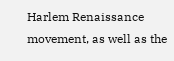Harlem Renaissance movement, as well as the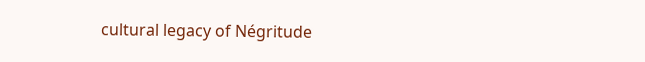cultural legacy of Négritude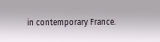in contemporary France.